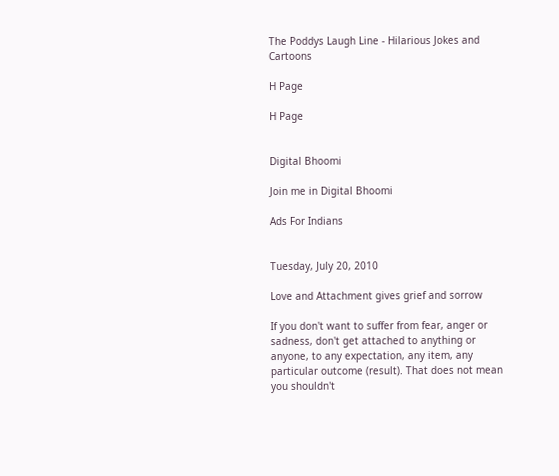The Poddys Laugh Line - Hilarious Jokes and Cartoons

H Page

H Page


Digital Bhoomi

Join me in Digital Bhoomi

Ads For Indians


Tuesday, July 20, 2010

Love and Attachment gives grief and sorrow

If you don't want to suffer from fear, anger or sadness, don't get attached to anything or anyone, to any expectation, any item, any particular outcome (result). That does not mean you shouldn't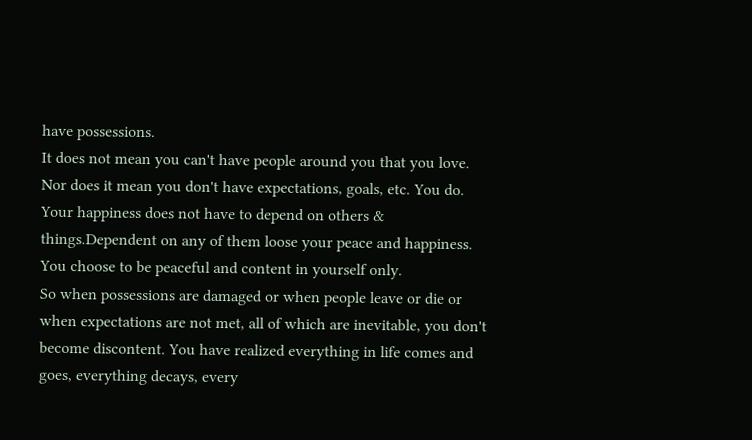have possessions.
It does not mean you can't have people around you that you love. Nor does it mean you don't have expectations, goals, etc. You do. Your happiness does not have to depend on others & things.Dependent on any of them loose your peace and happiness. You choose to be peaceful and content in yourself only.
So when possessions are damaged or when people leave or die or when expectations are not met, all of which are inevitable, you don't become discontent. You have realized everything in life comes and goes, everything decays, every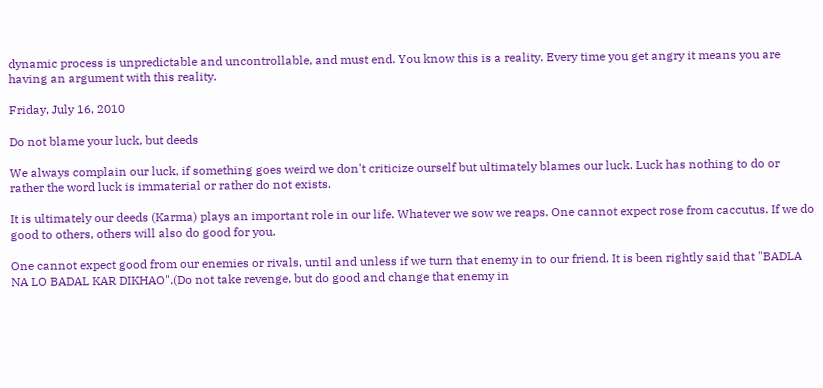dynamic process is unpredictable and uncontrollable, and must end. You know this is a reality. Every time you get angry it means you are having an argument with this reality.

Friday, July 16, 2010

Do not blame your luck, but deeds

We always complain our luck, if something goes weird we don't criticize ourself but ultimately blames our luck. Luck has nothing to do or rather the word luck is immaterial or rather do not exists.

It is ultimately our deeds (Karma) plays an important role in our life. Whatever we sow we reaps. One cannot expect rose from caccutus. If we do good to others, others will also do good for you.

One cannot expect good from our enemies or rivals, until and unless if we turn that enemy in to our friend. It is been rightly said that "BADLA NA LO BADAL KAR DIKHAO".(Do not take revenge, but do good and change that enemy in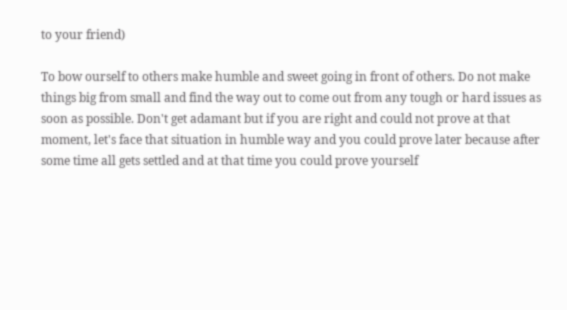to your friend)

To bow ourself to others make humble and sweet going in front of others. Do not make things big from small and find the way out to come out from any tough or hard issues as soon as possible. Don't get adamant but if you are right and could not prove at that moment, let's face that situation in humble way and you could prove later because after some time all gets settled and at that time you could prove yourself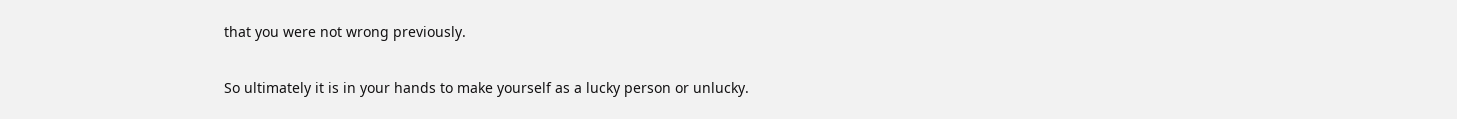that you were not wrong previously.

So ultimately it is in your hands to make yourself as a lucky person or unlucky.